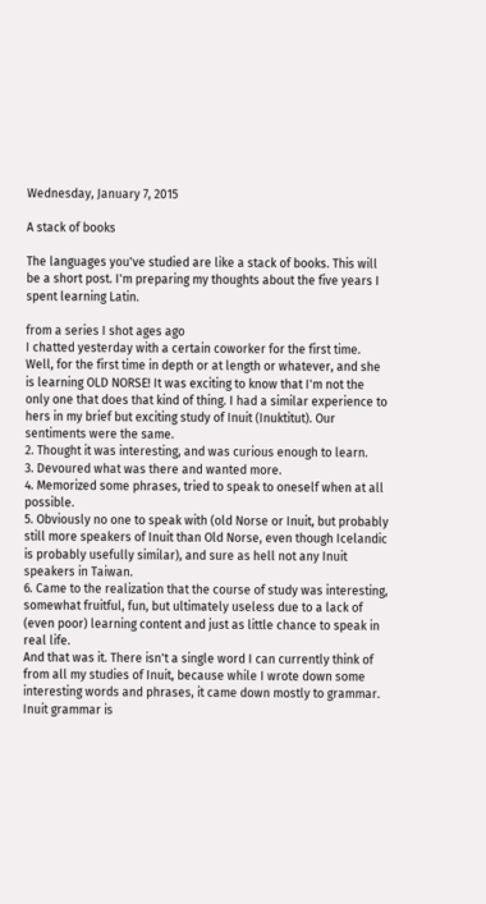Wednesday, January 7, 2015

A stack of books

The languages you've studied are like a stack of books. This will be a short post. I'm preparing my thoughts about the five years I spent learning Latin.

from a series I shot ages ago
I chatted yesterday with a certain coworker for the first time. Well, for the first time in depth or at length or whatever, and she is learning OLD NORSE! It was exciting to know that I'm not the only one that does that kind of thing. I had a similar experience to hers in my brief but exciting study of Inuit (Inuktitut). Our sentiments were the same.
2. Thought it was interesting, and was curious enough to learn.
3. Devoured what was there and wanted more.
4. Memorized some phrases, tried to speak to oneself when at all possible.
5. Obviously no one to speak with (old Norse or Inuit, but probably still more speakers of Inuit than Old Norse, even though Icelandic is probably usefully similar), and sure as hell not any Inuit speakers in Taiwan.
6. Came to the realization that the course of study was interesting, somewhat fruitful, fun, but ultimately useless due to a lack of (even poor) learning content and just as little chance to speak in real life.
And that was it. There isn't a single word I can currently think of from all my studies of Inuit, because while I wrote down some interesting words and phrases, it came down mostly to grammar. Inuit grammar is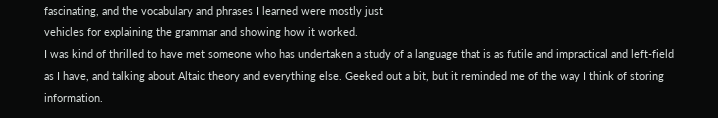fascinating, and the vocabulary and phrases I learned were mostly just
vehicles for explaining the grammar and showing how it worked.
I was kind of thrilled to have met someone who has undertaken a study of a language that is as futile and impractical and left-field as I have, and talking about Altaic theory and everything else. Geeked out a bit, but it reminded me of the way I think of storing information.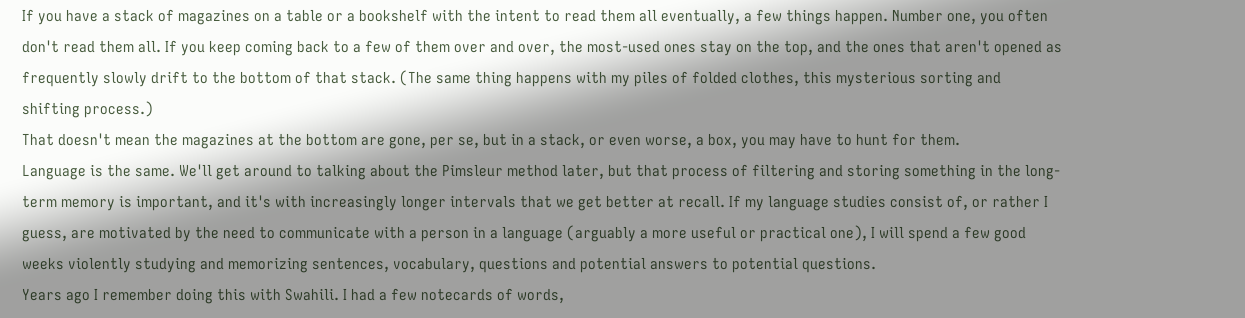If you have a stack of magazines on a table or a bookshelf with the intent to read them all eventually, a few things happen. Number one, you often don't read them all. If you keep coming back to a few of them over and over, the most-used ones stay on the top, and the ones that aren't opened as frequently slowly drift to the bottom of that stack. (The same thing happens with my piles of folded clothes, this mysterious sorting and shifting process.)
That doesn't mean the magazines at the bottom are gone, per se, but in a stack, or even worse, a box, you may have to hunt for them.
Language is the same. We'll get around to talking about the Pimsleur method later, but that process of filtering and storing something in the long-term memory is important, and it's with increasingly longer intervals that we get better at recall. If my language studies consist of, or rather I guess, are motivated by the need to communicate with a person in a language (arguably a more useful or practical one), I will spend a few good weeks violently studying and memorizing sentences, vocabulary, questions and potential answers to potential questions.
Years ago I remember doing this with Swahili. I had a few notecards of words,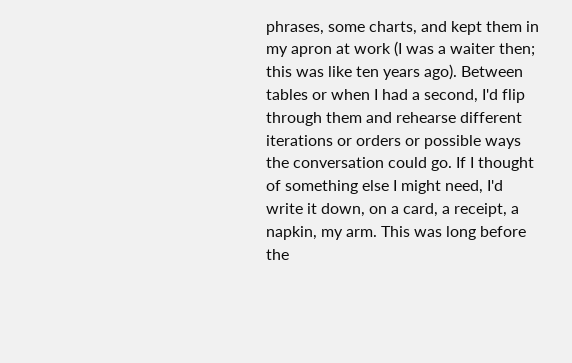phrases, some charts, and kept them in my apron at work (I was a waiter then; this was like ten years ago). Between tables or when I had a second, I'd flip through them and rehearse different iterations or orders or possible ways the conversation could go. If I thought of something else I might need, I'd write it down, on a card, a receipt, a napkin, my arm. This was long before the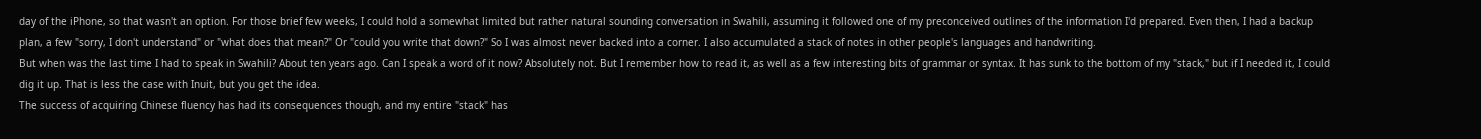day of the iPhone, so that wasn't an option. For those brief few weeks, I could hold a somewhat limited but rather natural sounding conversation in Swahili, assuming it followed one of my preconceived outlines of the information I'd prepared. Even then, I had a backup plan, a few "sorry, I don't understand" or "what does that mean?" Or "could you write that down?" So I was almost never backed into a corner. I also accumulated a stack of notes in other people's languages and handwriting.
But when was the last time I had to speak in Swahili? About ten years ago. Can I speak a word of it now? Absolutely not. But I remember how to read it, as well as a few interesting bits of grammar or syntax. It has sunk to the bottom of my "stack," but if I needed it, I could dig it up. That is less the case with Inuit, but you get the idea.
The success of acquiring Chinese fluency has had its consequences though, and my entire "stack" has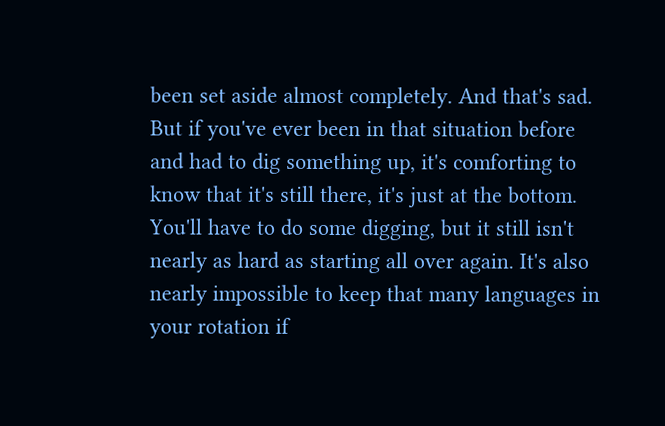been set aside almost completely. And that's sad.
But if you've ever been in that situation before and had to dig something up, it's comforting to know that it's still there, it's just at the bottom. You'll have to do some digging, but it still isn't nearly as hard as starting all over again. It's also nearly impossible to keep that many languages in your rotation if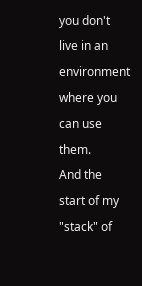you don't live in an environment where you can use them.
And the start of my "stack" of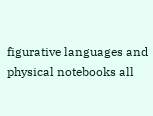figurative languages and physical notebooks all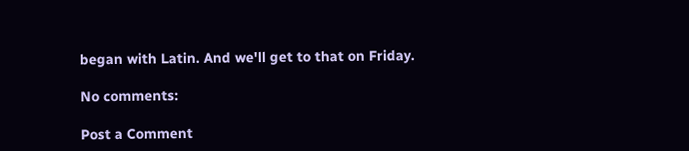began with Latin. And we'll get to that on Friday.

No comments:

Post a Comment